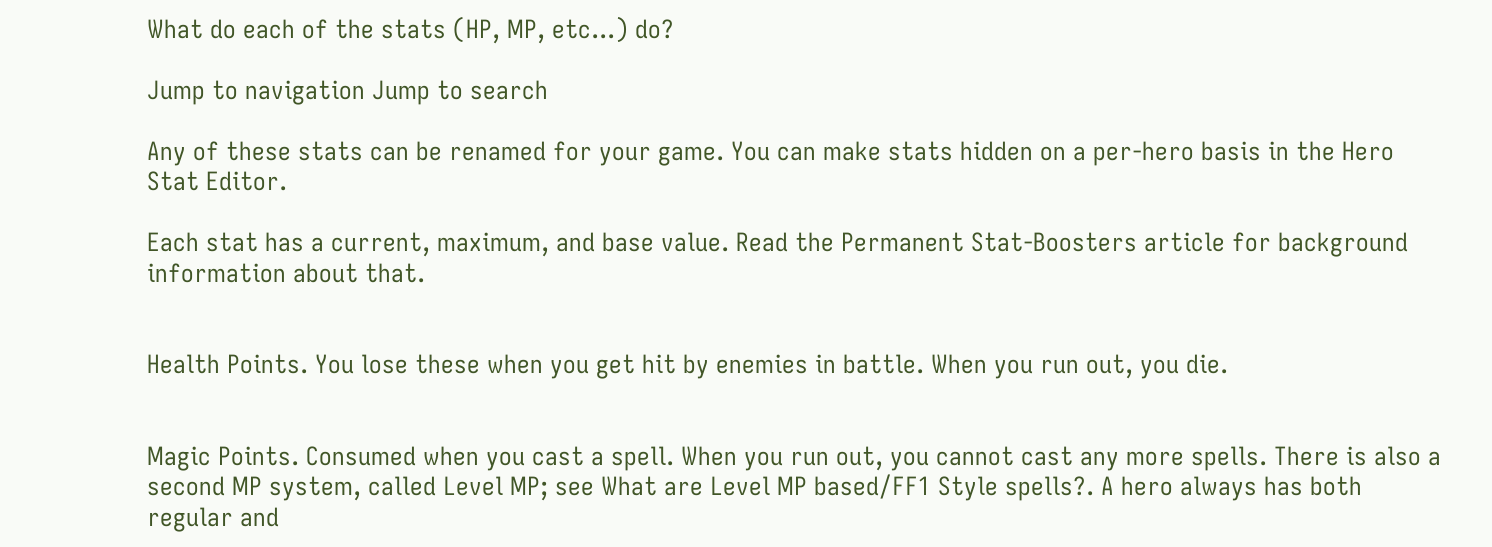What do each of the stats (HP, MP, etc...) do?

Jump to navigation Jump to search

Any of these stats can be renamed for your game. You can make stats hidden on a per-hero basis in the Hero Stat Editor.

Each stat has a current, maximum, and base value. Read the Permanent Stat-Boosters article for background information about that.


Health Points. You lose these when you get hit by enemies in battle. When you run out, you die.


Magic Points. Consumed when you cast a spell. When you run out, you cannot cast any more spells. There is also a second MP system, called Level MP; see What are Level MP based/FF1 Style spells?. A hero always has both regular and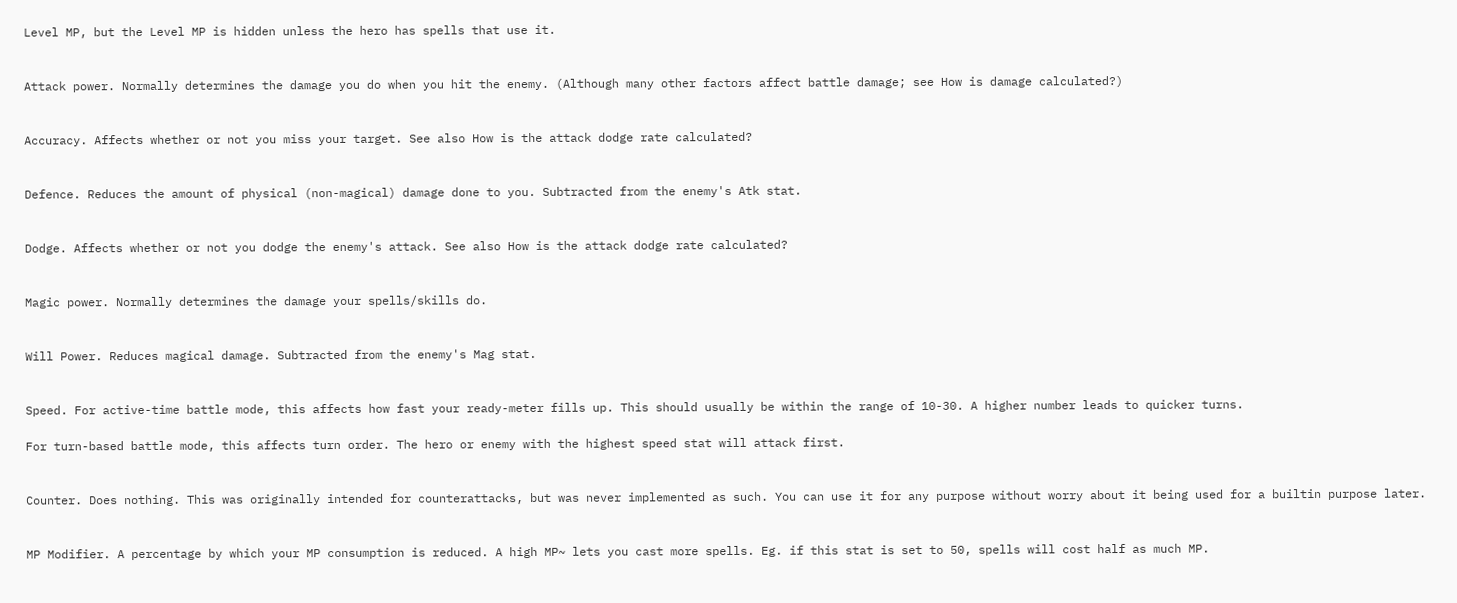Level MP, but the Level MP is hidden unless the hero has spells that use it.


Attack power. Normally determines the damage you do when you hit the enemy. (Although many other factors affect battle damage; see How is damage calculated?)


Accuracy. Affects whether or not you miss your target. See also How is the attack dodge rate calculated?


Defence. Reduces the amount of physical (non-magical) damage done to you. Subtracted from the enemy's Atk stat.


Dodge. Affects whether or not you dodge the enemy's attack. See also How is the attack dodge rate calculated?


Magic power. Normally determines the damage your spells/skills do.


Will Power. Reduces magical damage. Subtracted from the enemy's Mag stat.


Speed. For active-time battle mode, this affects how fast your ready-meter fills up. This should usually be within the range of 10-30. A higher number leads to quicker turns.

For turn-based battle mode, this affects turn order. The hero or enemy with the highest speed stat will attack first.


Counter. Does nothing. This was originally intended for counterattacks, but was never implemented as such. You can use it for any purpose without worry about it being used for a builtin purpose later.


MP Modifier. A percentage by which your MP consumption is reduced. A high MP~ lets you cast more spells. Eg. if this stat is set to 50, spells will cost half as much MP.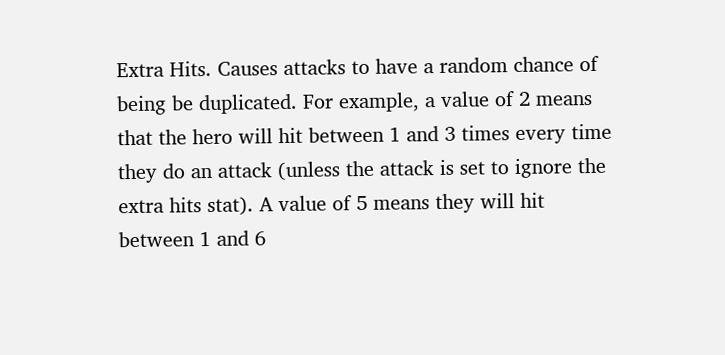Extra Hits. Causes attacks to have a random chance of being be duplicated. For example, a value of 2 means that the hero will hit between 1 and 3 times every time they do an attack (unless the attack is set to ignore the extra hits stat). A value of 5 means they will hit between 1 and 6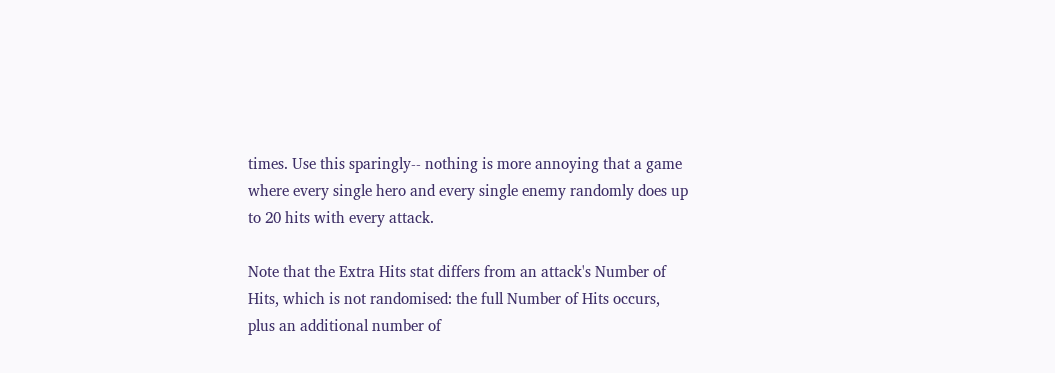times. Use this sparingly-- nothing is more annoying that a game where every single hero and every single enemy randomly does up to 20 hits with every attack.

Note that the Extra Hits stat differs from an attack's Number of Hits, which is not randomised: the full Number of Hits occurs, plus an additional number of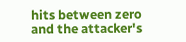hits between zero and the attacker's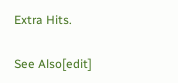Extra Hits.

See Also[edit]